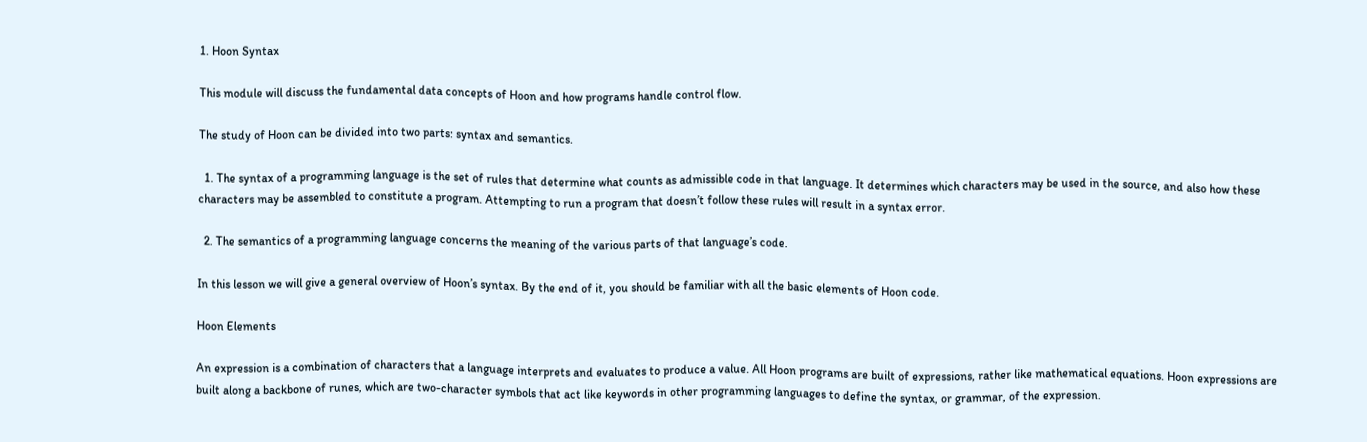1. Hoon Syntax

This module will discuss the fundamental data concepts of Hoon and how programs handle control flow.

The study of Hoon can be divided into two parts: syntax and semantics.

  1. The syntax of a programming language is the set of rules that determine what counts as admissible code in that language. It determines which characters may be used in the source, and also how these characters may be assembled to constitute a program. Attempting to run a program that doesn’t follow these rules will result in a syntax error.

  2. The semantics of a programming language concerns the meaning of the various parts of that language’s code.

In this lesson we will give a general overview of Hoon’s syntax. By the end of it, you should be familiar with all the basic elements of Hoon code.

Hoon Elements

An expression is a combination of characters that a language interprets and evaluates to produce a value. All Hoon programs are built of expressions, rather like mathematical equations. Hoon expressions are built along a backbone of runes, which are two-character symbols that act like keywords in other programming languages to define the syntax, or grammar, of the expression.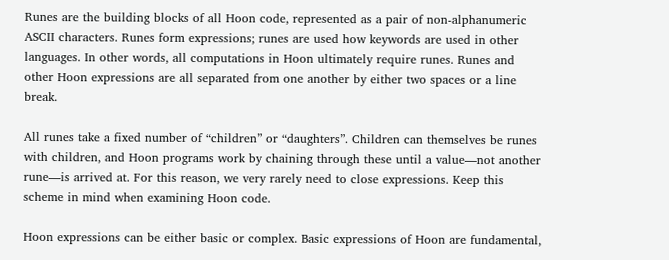Runes are the building blocks of all Hoon code, represented as a pair of non-alphanumeric ASCII characters. Runes form expressions; runes are used how keywords are used in other languages. In other words, all computations in Hoon ultimately require runes. Runes and other Hoon expressions are all separated from one another by either two spaces or a line break.

All runes take a fixed number of “children” or “daughters”. Children can themselves be runes with children, and Hoon programs work by chaining through these until a value—not another rune—is arrived at. For this reason, we very rarely need to close expressions. Keep this scheme in mind when examining Hoon code.

Hoon expressions can be either basic or complex. Basic expressions of Hoon are fundamental,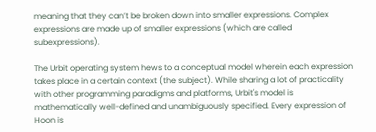meaning that they can’t be broken down into smaller expressions. Complex expressions are made up of smaller expressions (which are called subexpressions).

The Urbit operating system hews to a conceptual model wherein each expression takes place in a certain context (the subject). While sharing a lot of practicality with other programming paradigms and platforms, Urbit's model is mathematically well-defined and unambiguously specified. Every expression of Hoon is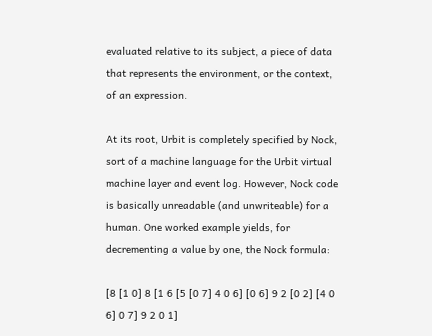evaluated relative to its subject, a piece of data that represents the environment, or the context, of an expression.

At its root, Urbit is completely specified by Nock, sort of a machine language for the Urbit virtual machine layer and event log. However, Nock code is basically unreadable (and unwriteable) for a human. One worked example yields, for decrementing a value by one, the Nock formula:

[8 [1 0] 8 [1 6 [5 [0 7] 4 0 6] [0 6] 9 2 [0 2] [4 0 6] 0 7] 9 2 0 1]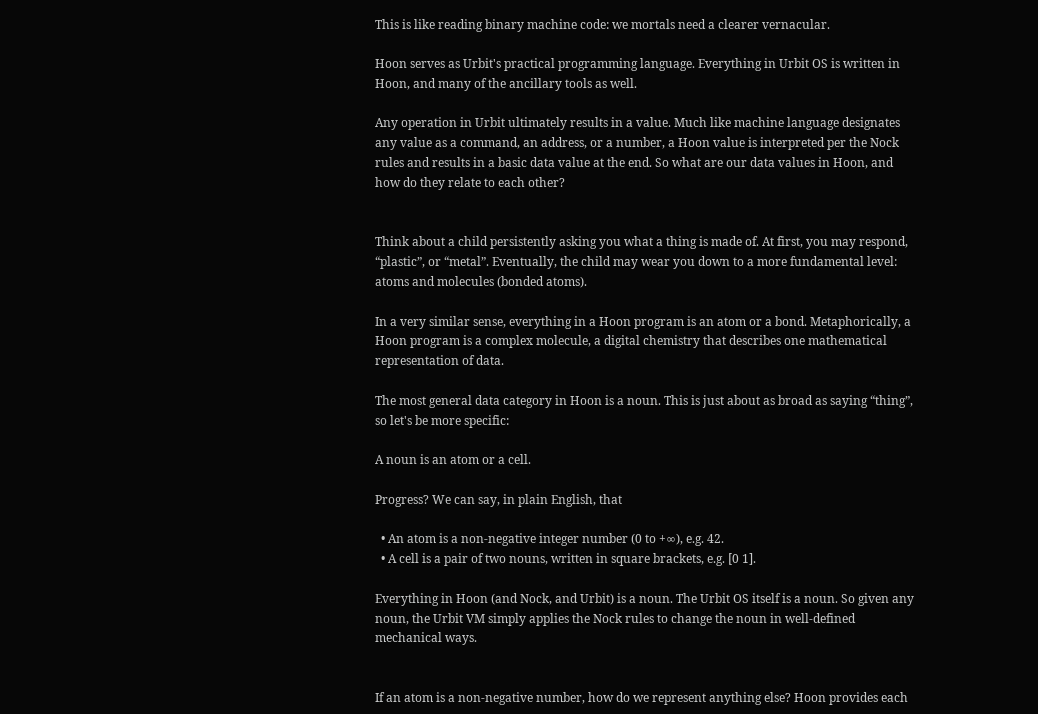This is like reading binary machine code: we mortals need a clearer vernacular.

Hoon serves as Urbit's practical programming language. Everything in Urbit OS is written in Hoon, and many of the ancillary tools as well.

Any operation in Urbit ultimately results in a value. Much like machine language designates any value as a command, an address, or a number, a Hoon value is interpreted per the Nock rules and results in a basic data value at the end. So what are our data values in Hoon, and how do they relate to each other?


Think about a child persistently asking you what a thing is made of. At first, you may respond, “plastic”, or “metal”. Eventually, the child may wear you down to a more fundamental level: atoms and molecules (bonded atoms).

In a very similar sense, everything in a Hoon program is an atom or a bond. Metaphorically, a Hoon program is a complex molecule, a digital chemistry that describes one mathematical representation of data.

The most general data category in Hoon is a noun. This is just about as broad as saying “thing”, so let's be more specific:

A noun is an atom or a cell.

Progress? We can say, in plain English, that

  • An atom is a non-negative integer number (0 to +∞), e.g. 42.
  • A cell is a pair of two nouns, written in square brackets, e.g. [0 1].

Everything in Hoon (and Nock, and Urbit) is a noun. The Urbit OS itself is a noun. So given any noun, the Urbit VM simply applies the Nock rules to change the noun in well-defined mechanical ways.


If an atom is a non-negative number, how do we represent anything else? Hoon provides each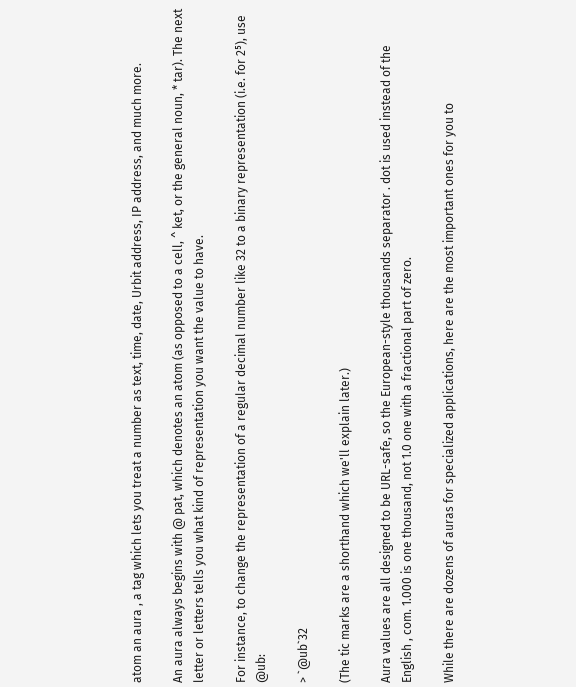atom an aura , a tag which lets you treat a number as text, time, date, Urbit address, IP address, and much more.

An aura always begins with @ pat, which denotes an atom (as opposed to a cell, ^ ket, or the general noun, * tar). The next letter or letters tells you what kind of representation you want the value to have.

For instance, to change the representation of a regular decimal number like 32 to a binary representation (i.e. for 2⁵), use @ub:

> `@ub`32

(The tic marks are a shorthand which we'll explain later.)

Aura values are all designed to be URL-safe, so the European-style thousands separator . dot is used instead of the English , com. 1.000 is one thousand, not 1.0 one with a fractional part of zero.

While there are dozens of auras for specialized applications, here are the most important ones for you to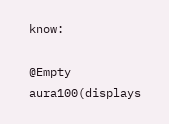know:

@Empty aura100(displays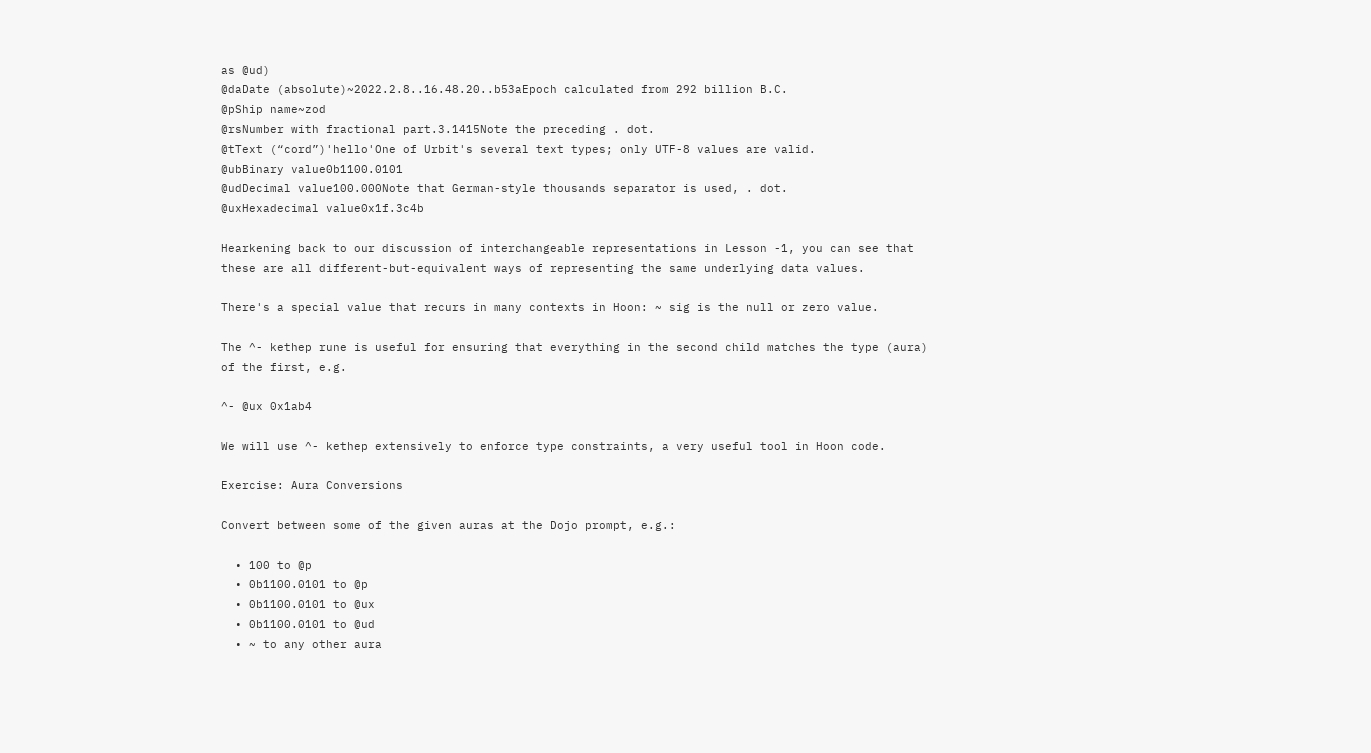as @ud)
@daDate (absolute)~2022.2.8..16.48.20..b53aEpoch calculated from 292 billion B.C.
@pShip name~zod
@rsNumber with fractional part.3.1415Note the preceding . dot.
@tText (“cord”)'hello'One of Urbit's several text types; only UTF-8 values are valid.
@ubBinary value0b1100.0101
@udDecimal value100.000Note that German-style thousands separator is used, . dot.
@uxHexadecimal value0x1f.3c4b

Hearkening back to our discussion of interchangeable representations in Lesson -1, you can see that these are all different-but-equivalent ways of representing the same underlying data values.

There's a special value that recurs in many contexts in Hoon: ~ sig is the null or zero value.

The ^- kethep rune is useful for ensuring that everything in the second child matches the type (aura) of the first, e.g.

^- @ux 0x1ab4

We will use ^- kethep extensively to enforce type constraints, a very useful tool in Hoon code.

Exercise: Aura Conversions

Convert between some of the given auras at the Dojo prompt, e.g.:

  • 100 to @p
  • 0b1100.0101 to @p
  • 0b1100.0101 to @ux
  • 0b1100.0101 to @ud
  • ~ to any other aura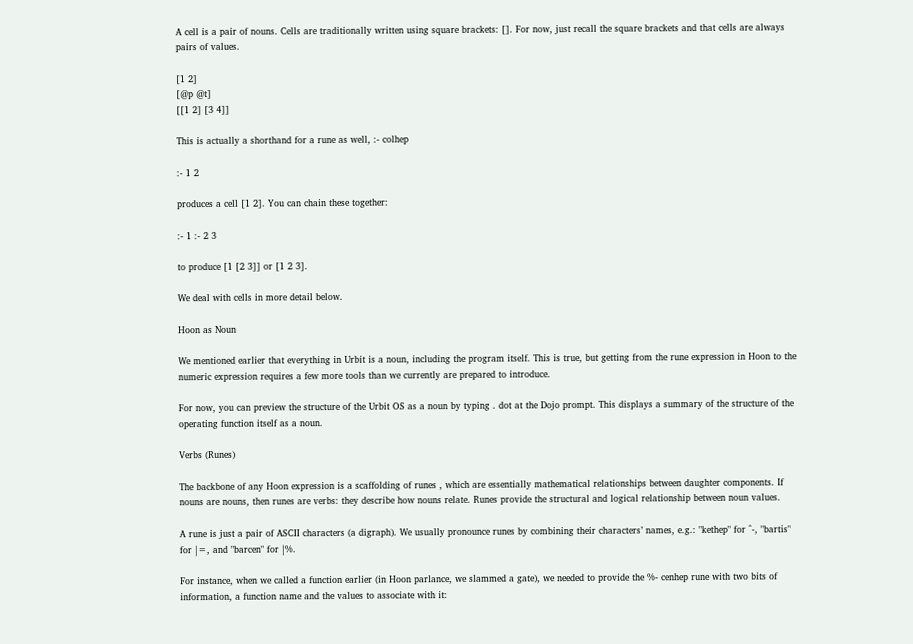A cell is a pair of nouns. Cells are traditionally written using square brackets: []. For now, just recall the square brackets and that cells are always pairs of values.

[1 2]
[@p @t]
[[1 2] [3 4]]

This is actually a shorthand for a rune as well, :- colhep

:- 1 2

produces a cell [1 2]. You can chain these together:

:- 1 :- 2 3

to produce [1 [2 3]] or [1 2 3].

We deal with cells in more detail below.

Hoon as Noun

We mentioned earlier that everything in Urbit is a noun, including the program itself. This is true, but getting from the rune expression in Hoon to the numeric expression requires a few more tools than we currently are prepared to introduce.

For now, you can preview the structure of the Urbit OS as a noun by typing . dot at the Dojo prompt. This displays a summary of the structure of the operating function itself as a noun.

Verbs (Runes)

The backbone of any Hoon expression is a scaffolding of runes , which are essentially mathematical relationships between daughter components. If nouns are nouns, then runes are verbs: they describe how nouns relate. Runes provide the structural and logical relationship between noun values.

A rune is just a pair of ASCII characters (a digraph). We usually pronounce runes by combining their characters’ names, e.g.: "kethep" for ^-, "bartis" for |=, and "barcen" for |%.

For instance, when we called a function earlier (in Hoon parlance, we slammed a gate), we needed to provide the %- cenhep rune with two bits of information, a function name and the values to associate with it: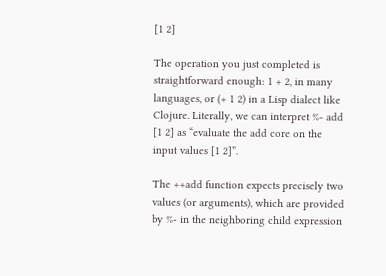[1 2]

The operation you just completed is straightforward enough: 1 + 2, in many languages, or (+ 1 2) in a Lisp dialect like Clojure. Literally, we can interpret %- add [1 2] as “evaluate the add core on the input values [1 2]”.

The ++add function expects precisely two values (or arguments), which are provided by %- in the neighboring child expression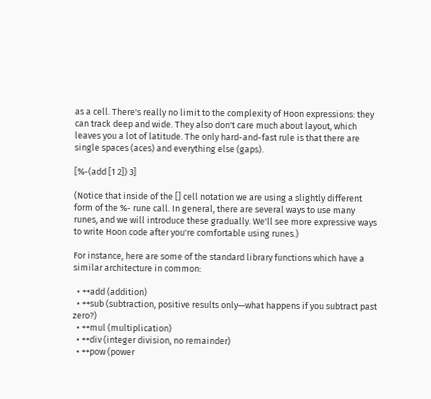as a cell. There's really no limit to the complexity of Hoon expressions: they can track deep and wide. They also don't care much about layout, which leaves you a lot of latitude. The only hard-and-fast rule is that there are single spaces (aces) and everything else (gaps).

[%-(add [1 2]) 3]

(Notice that inside of the [] cell notation we are using a slightly different form of the %- rune call. In general, there are several ways to use many runes, and we will introduce these gradually. We'll see more expressive ways to write Hoon code after you're comfortable using runes.)

For instance, here are some of the standard library functions which have a similar architecture in common:

  • ++add (addition)
  • ++sub (subtraction, positive results only—what happens if you subtract past zero?)
  • ++mul (multiplication)
  • ++div (integer division, no remainder)
  • ++pow (power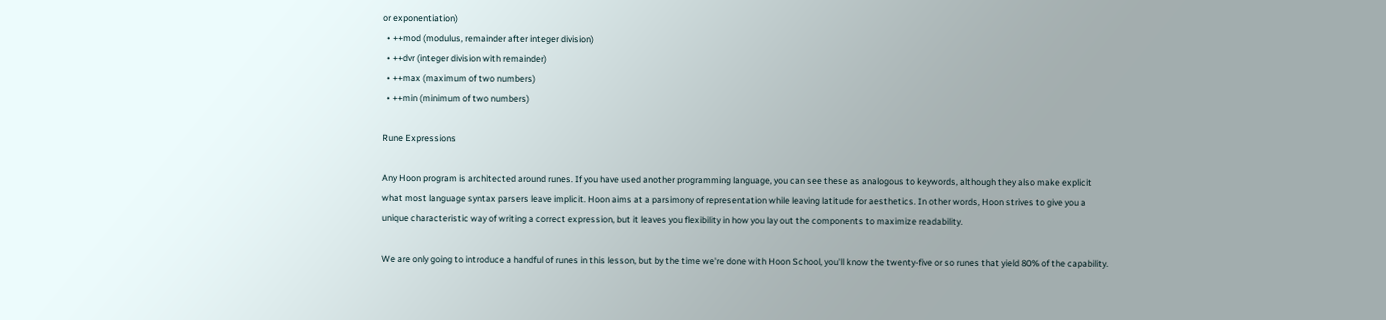or exponentiation)
  • ++mod (modulus, remainder after integer division)
  • ++dvr (integer division with remainder)
  • ++max (maximum of two numbers)
  • ++min (minimum of two numbers)

Rune Expressions

Any Hoon program is architected around runes. If you have used another programming language, you can see these as analogous to keywords, although they also make explicit what most language syntax parsers leave implicit. Hoon aims at a parsimony of representation while leaving latitude for aesthetics. In other words, Hoon strives to give you a unique characteristic way of writing a correct expression, but it leaves you flexibility in how you lay out the components to maximize readability.

We are only going to introduce a handful of runes in this lesson, but by the time we're done with Hoon School, you'll know the twenty-five or so runes that yield 80% of the capability.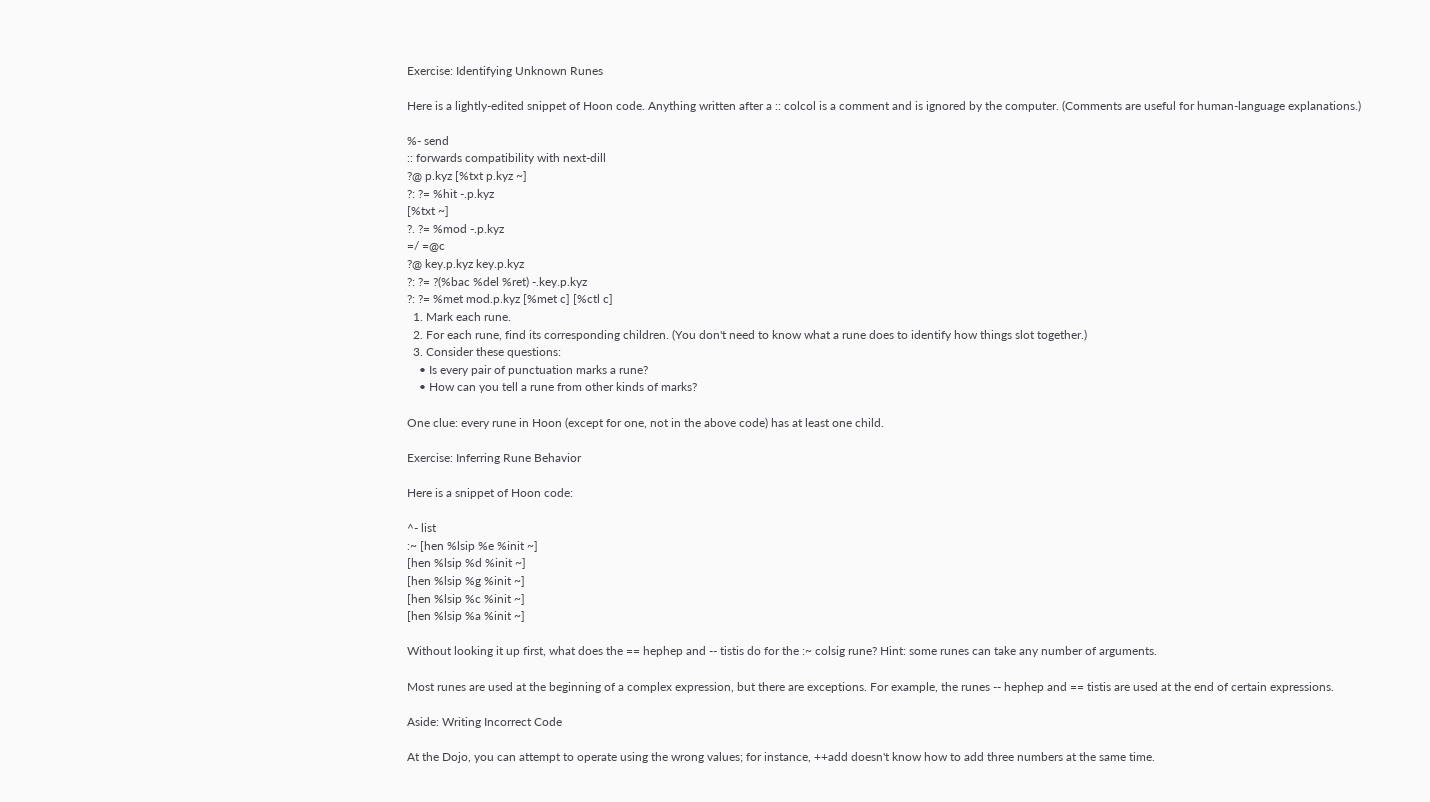Exercise: Identifying Unknown Runes

Here is a lightly-edited snippet of Hoon code. Anything written after a :: colcol is a comment and is ignored by the computer. (Comments are useful for human-language explanations.)

%- send
:: forwards compatibility with next-dill
?@ p.kyz [%txt p.kyz ~]
?: ?= %hit -.p.kyz
[%txt ~]
?. ?= %mod -.p.kyz
=/ =@c
?@ key.p.kyz key.p.kyz
?: ?= ?(%bac %del %ret) -.key.p.kyz
?: ?= %met mod.p.kyz [%met c] [%ctl c]
  1. Mark each rune.
  2. For each rune, find its corresponding children. (You don't need to know what a rune does to identify how things slot together.)
  3. Consider these questions:
    • Is every pair of punctuation marks a rune?
    • How can you tell a rune from other kinds of marks?

One clue: every rune in Hoon (except for one, not in the above code) has at least one child.

Exercise: Inferring Rune Behavior

Here is a snippet of Hoon code:

^- list
:~ [hen %lsip %e %init ~]
[hen %lsip %d %init ~]
[hen %lsip %g %init ~]
[hen %lsip %c %init ~]
[hen %lsip %a %init ~]

Without looking it up first, what does the == hephep and -- tistis do for the :~ colsig rune? Hint: some runes can take any number of arguments.

Most runes are used at the beginning of a complex expression, but there are exceptions. For example, the runes -- hephep and == tistis are used at the end of certain expressions.

Aside: Writing Incorrect Code

At the Dojo, you can attempt to operate using the wrong values; for instance, ++add doesn't know how to add three numbers at the same time.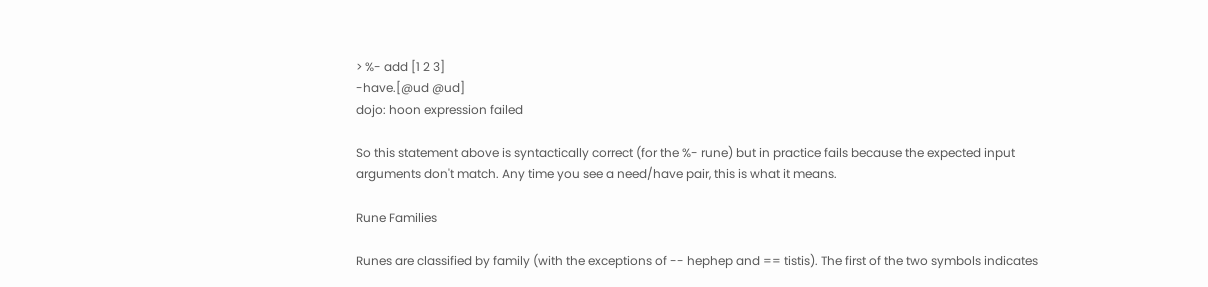> %- add [1 2 3]
-have.[@ud @ud]
dojo: hoon expression failed

So this statement above is syntactically correct (for the %- rune) but in practice fails because the expected input arguments don't match. Any time you see a need/have pair, this is what it means.

Rune Families

Runes are classified by family (with the exceptions of -- hephep and == tistis). The first of the two symbols indicates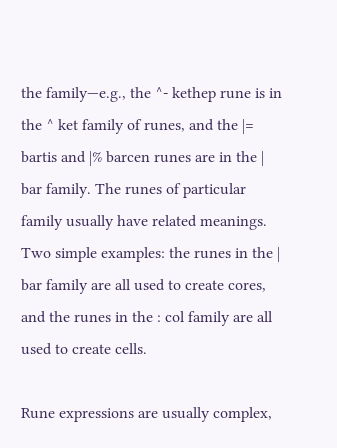the family—e.g., the ^- kethep rune is in the ^ ket family of runes, and the |= bartis and |% barcen runes are in the | bar family. The runes of particular family usually have related meanings. Two simple examples: the runes in the | bar family are all used to create cores, and the runes in the : col family are all used to create cells.

Rune expressions are usually complex,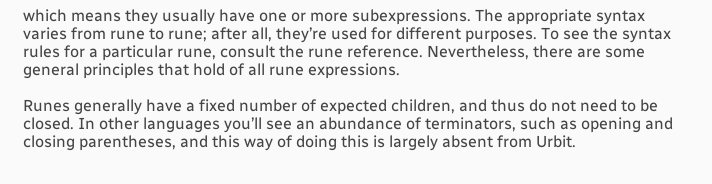which means they usually have one or more subexpressions. The appropriate syntax varies from rune to rune; after all, they’re used for different purposes. To see the syntax rules for a particular rune, consult the rune reference. Nevertheless, there are some general principles that hold of all rune expressions.

Runes generally have a fixed number of expected children, and thus do not need to be closed. In other languages you’ll see an abundance of terminators, such as opening and closing parentheses, and this way of doing this is largely absent from Urbit.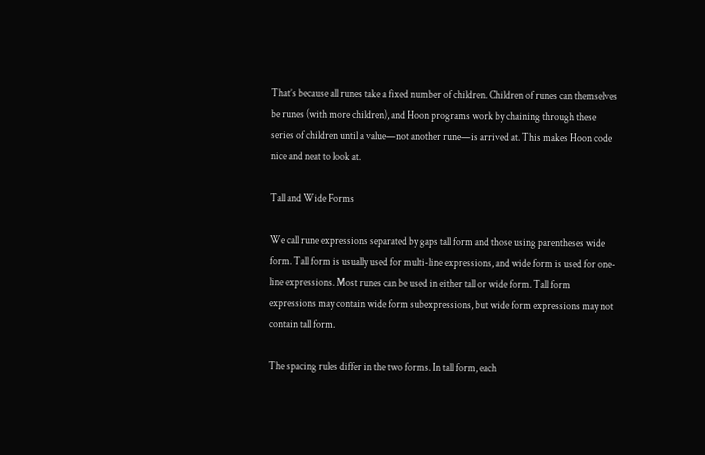That’s because all runes take a fixed number of children. Children of runes can themselves be runes (with more children), and Hoon programs work by chaining through these series of children until a value—not another rune—is arrived at. This makes Hoon code nice and neat to look at.

Tall and Wide Forms

We call rune expressions separated by gaps tall form and those using parentheses wide form. Tall form is usually used for multi-line expressions, and wide form is used for one-line expressions. Most runes can be used in either tall or wide form. Tall form expressions may contain wide form subexpressions, but wide form expressions may not contain tall form.

The spacing rules differ in the two forms. In tall form, each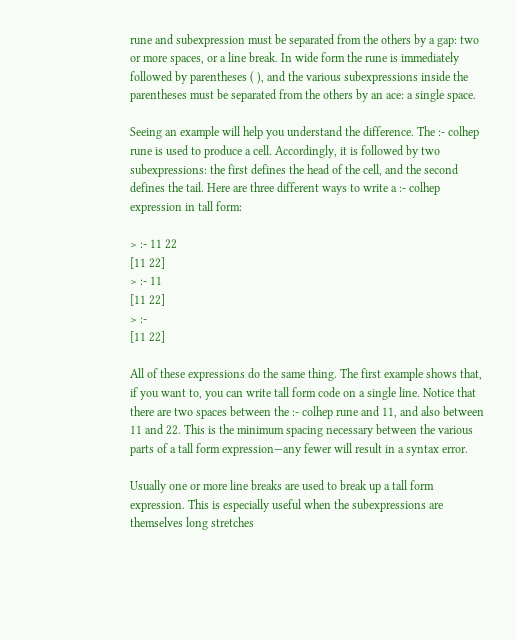rune and subexpression must be separated from the others by a gap: two or more spaces, or a line break. In wide form the rune is immediately followed by parentheses ( ), and the various subexpressions inside the parentheses must be separated from the others by an ace: a single space.

Seeing an example will help you understand the difference. The :- colhep rune is used to produce a cell. Accordingly, it is followed by two subexpressions: the first defines the head of the cell, and the second defines the tail. Here are three different ways to write a :- colhep expression in tall form:

> :- 11 22
[11 22]
> :- 11
[11 22]
> :-
[11 22]

All of these expressions do the same thing. The first example shows that, if you want to, you can write tall form code on a single line. Notice that there are two spaces between the :- colhep rune and 11, and also between 11 and 22. This is the minimum spacing necessary between the various parts of a tall form expression—any fewer will result in a syntax error.

Usually one or more line breaks are used to break up a tall form expression. This is especially useful when the subexpressions are themselves long stretches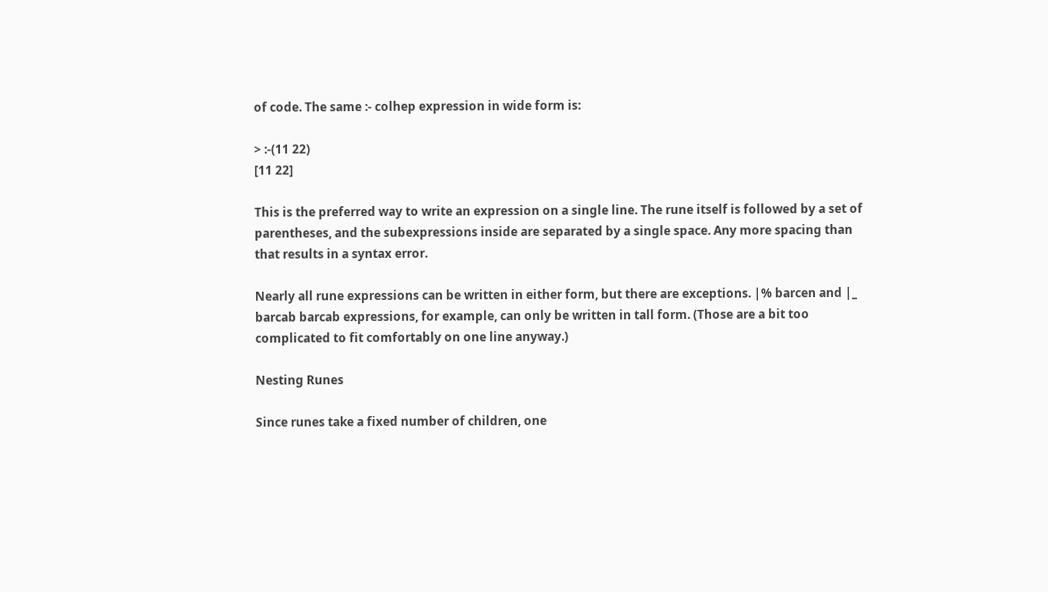of code. The same :- colhep expression in wide form is:

> :-(11 22)
[11 22]

This is the preferred way to write an expression on a single line. The rune itself is followed by a set of parentheses, and the subexpressions inside are separated by a single space. Any more spacing than that results in a syntax error.

Nearly all rune expressions can be written in either form, but there are exceptions. |% barcen and |_ barcab barcab expressions, for example, can only be written in tall form. (Those are a bit too complicated to fit comfortably on one line anyway.)

Nesting Runes

Since runes take a fixed number of children, one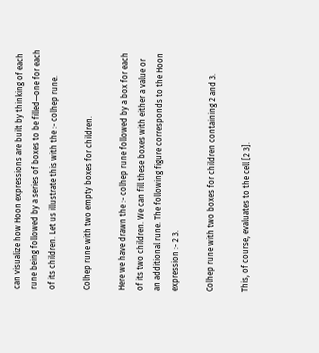can visualize how Hoon expressions are built by thinking of each rune being followed by a series of boxes to be filled—one for each of its children. Let us illustrate this with the :- colhep rune.

Colhep rune with two empty boxes for children.

Here we have drawn the :- colhep rune followed by a box for each of its two children. We can fill these boxes with either a value or an additional rune. The following figure corresponds to the Hoon expression :- 2 3.

Colhep rune with two boxes for children containing 2 and 3.

This, of course, evaluates to the cell [2 3].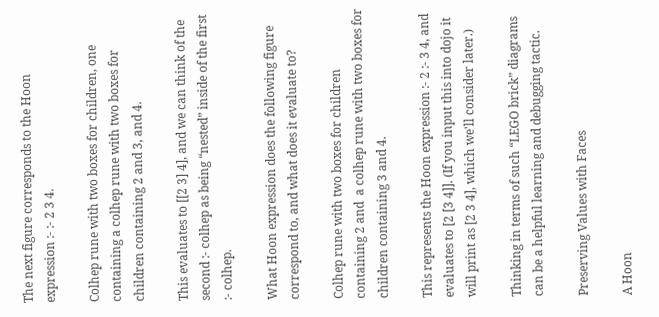The next figure corresponds to the Hoon expression :- :- 2 3 4.

Colhep rune with two boxes for children, one containing a colhep rune with two boxes for children containing 2 and 3, and 4.

This evaluates to [[2 3] 4], and we can think of the second :- colhep as being “nested” inside of the first :- colhep.

What Hoon expression does the following figure correspond to, and what does it evaluate to?

Colhep rune with two boxes for children containing 2 and  a colhep rune with two boxes for children containing 3 and 4.

This represents the Hoon expression :- 2 :- 3 4, and evaluates to [2 [3 4]]. (If you input this into dojo it will print as [2 3 4], which we'll consider later.)

Thinking in terms of such “LEGO brick” diagrams can be a helpful learning and debugging tactic.

Preserving Values with Faces

A Hoon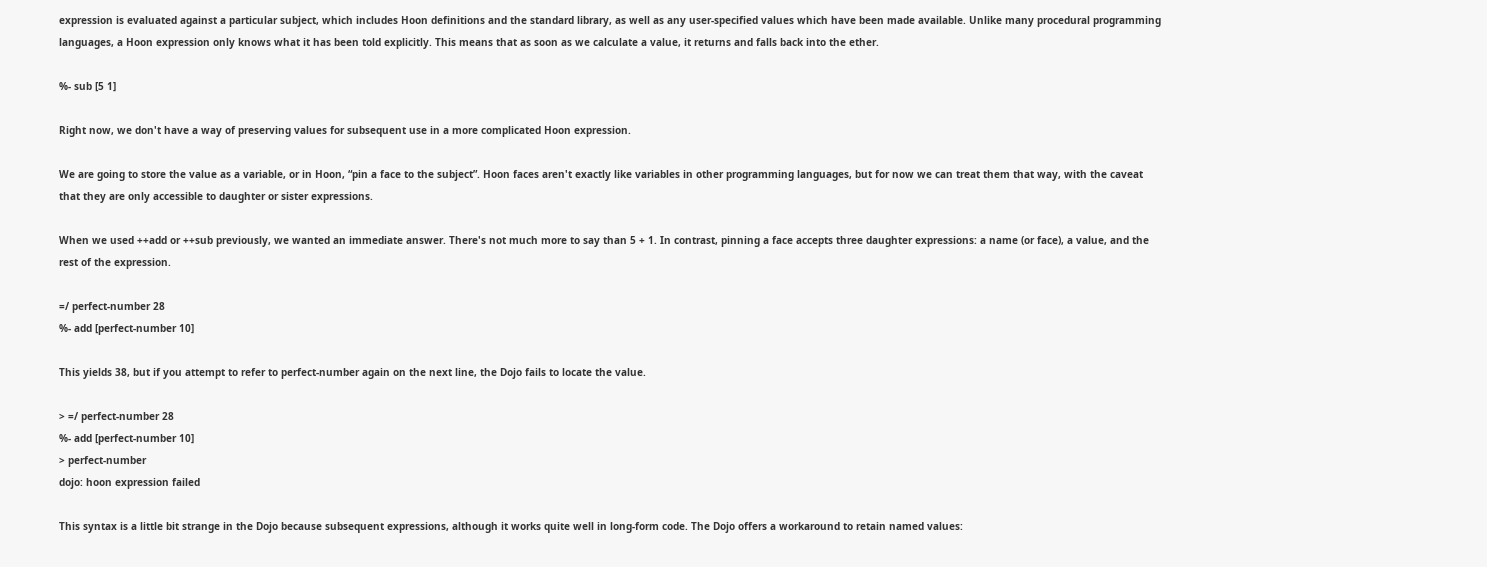expression is evaluated against a particular subject, which includes Hoon definitions and the standard library, as well as any user-specified values which have been made available. Unlike many procedural programming languages, a Hoon expression only knows what it has been told explicitly. This means that as soon as we calculate a value, it returns and falls back into the ether.

%- sub [5 1]

Right now, we don't have a way of preserving values for subsequent use in a more complicated Hoon expression.

We are going to store the value as a variable, or in Hoon, “pin a face to the subject”. Hoon faces aren't exactly like variables in other programming languages, but for now we can treat them that way, with the caveat that they are only accessible to daughter or sister expressions.

When we used ++add or ++sub previously, we wanted an immediate answer. There's not much more to say than 5 + 1. In contrast, pinning a face accepts three daughter expressions: a name (or face), a value, and the rest of the expression.

=/ perfect-number 28
%- add [perfect-number 10]

This yields 38, but if you attempt to refer to perfect-number again on the next line, the Dojo fails to locate the value.

> =/ perfect-number 28
%- add [perfect-number 10]
> perfect-number
dojo: hoon expression failed

This syntax is a little bit strange in the Dojo because subsequent expressions, although it works quite well in long-form code. The Dojo offers a workaround to retain named values: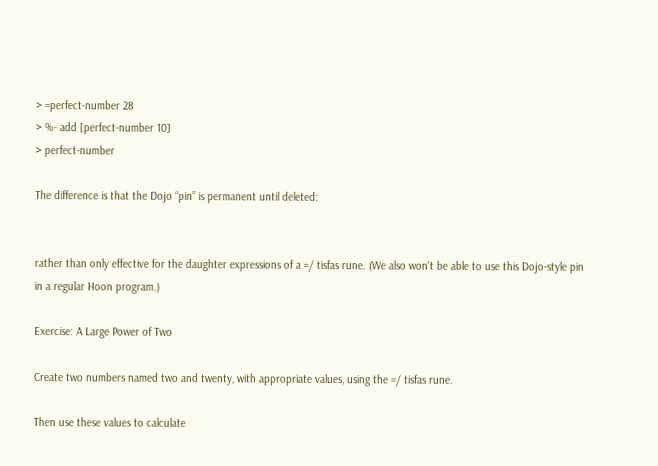> =perfect-number 28
> %- add [perfect-number 10]
> perfect-number

The difference is that the Dojo “pin” is permanent until deleted:


rather than only effective for the daughter expressions of a =/ tisfas rune. (We also won't be able to use this Dojo-style pin in a regular Hoon program.)

Exercise: A Large Power of Two

Create two numbers named two and twenty, with appropriate values, using the =/ tisfas rune.

Then use these values to calculate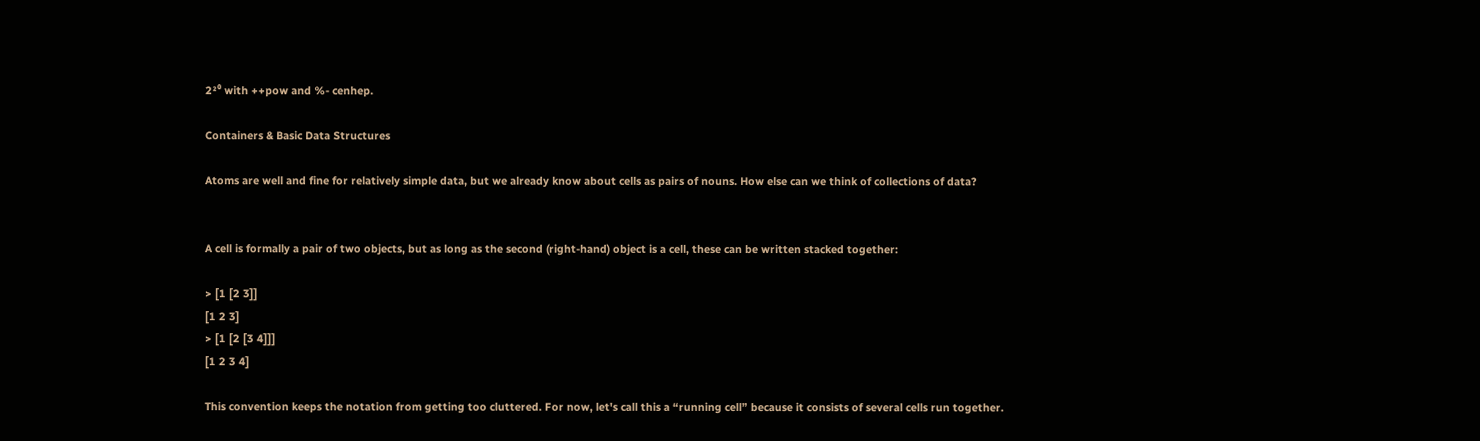2²⁰ with ++pow and %- cenhep.

Containers & Basic Data Structures

Atoms are well and fine for relatively simple data, but we already know about cells as pairs of nouns. How else can we think of collections of data?


A cell is formally a pair of two objects, but as long as the second (right-hand) object is a cell, these can be written stacked together:

> [1 [2 3]]
[1 2 3]
> [1 [2 [3 4]]]
[1 2 3 4]

This convention keeps the notation from getting too cluttered. For now, let's call this a “running cell” because it consists of several cells run together.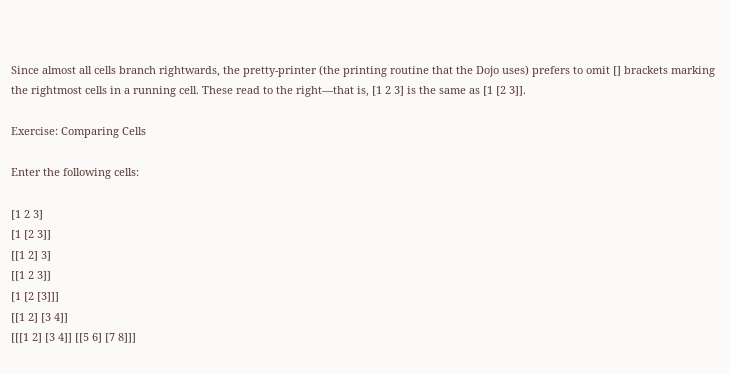Since almost all cells branch rightwards, the pretty-printer (the printing routine that the Dojo uses) prefers to omit [] brackets marking the rightmost cells in a running cell. These read to the right—that is, [1 2 3] is the same as [1 [2 3]].

Exercise: Comparing Cells

Enter the following cells:

[1 2 3]
[1 [2 3]]
[[1 2] 3]
[[1 2 3]]
[1 [2 [3]]]
[[1 2] [3 4]]
[[[1 2] [3 4]] [[5 6] [7 8]]]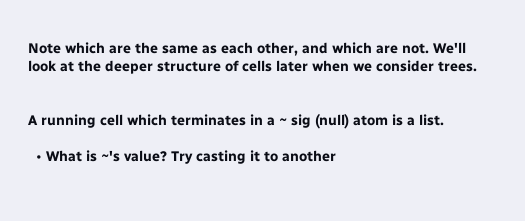Note which are the same as each other, and which are not. We'll look at the deeper structure of cells later when we consider trees.


A running cell which terminates in a ~ sig (null) atom is a list.

  • What is ~'s value? Try casting it to another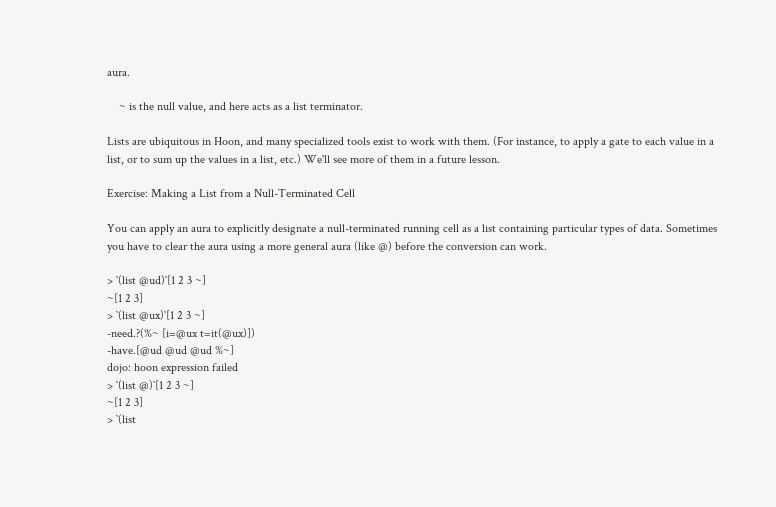aura.

    ~ is the null value, and here acts as a list terminator.

Lists are ubiquitous in Hoon, and many specialized tools exist to work with them. (For instance, to apply a gate to each value in a list, or to sum up the values in a list, etc.) We'll see more of them in a future lesson.

Exercise: Making a List from a Null-Terminated Cell

You can apply an aura to explicitly designate a null-terminated running cell as a list containing particular types of data. Sometimes you have to clear the aura using a more general aura (like @) before the conversion can work.

> `(list @ud)`[1 2 3 ~]
~[1 2 3]
> `(list @ux)`[1 2 3 ~]
-need.?(%~ [i=@ux t=it(@ux)])
-have.[@ud @ud @ud %~]
dojo: hoon expression failed
> `(list @)`[1 2 3 ~]
~[1 2 3]
> `(list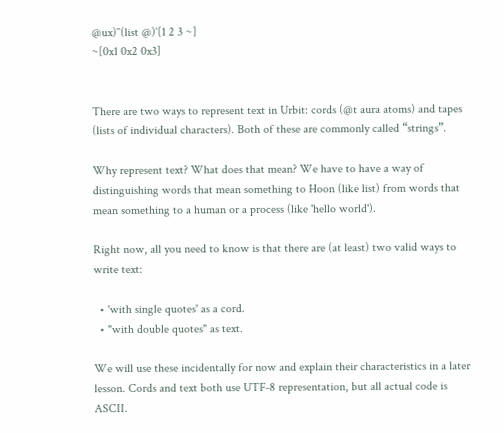@ux)``(list @)`[1 2 3 ~]
~[0x1 0x2 0x3]


There are two ways to represent text in Urbit: cords (@t aura atoms) and tapes (lists of individual characters). Both of these are commonly called “strings”.

Why represent text? What does that mean? We have to have a way of distinguishing words that mean something to Hoon (like list) from words that mean something to a human or a process (like 'hello world').

Right now, all you need to know is that there are (at least) two valid ways to write text:

  • 'with single quotes' as a cord.
  • "with double quotes" as text.

We will use these incidentally for now and explain their characteristics in a later lesson. Cords and text both use UTF-8 representation, but all actual code is ASCII.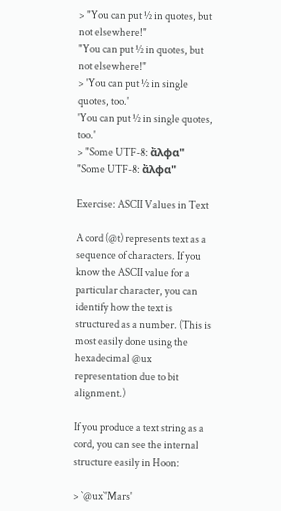> "You can put ½ in quotes, but not elsewhere!"
"You can put ½ in quotes, but not elsewhere!"
> 'You can put ½ in single quotes, too.'
'You can put ½ in single quotes, too.'
> "Some UTF-8: ἄλφα"
"Some UTF-8: ἄλφα"

Exercise: ASCII Values in Text

A cord (@t) represents text as a sequence of characters. If you know the ASCII value for a particular character, you can identify how the text is structured as a number. (This is most easily done using the hexadecimal @ux representation due to bit alignment.)

If you produce a text string as a cord, you can see the internal structure easily in Hoon:

> `@ux`'Mars'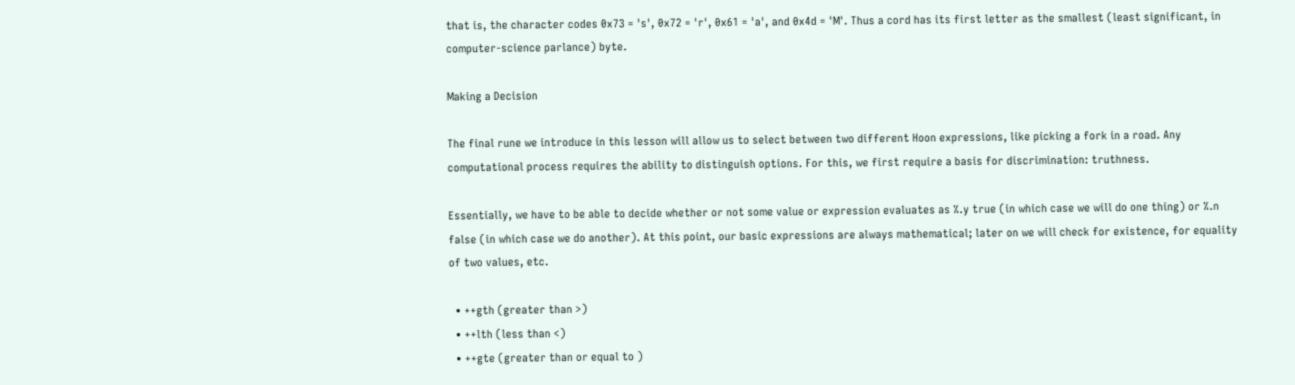that is, the character codes 0x73 = 's', 0x72 = 'r', 0x61 = 'a', and 0x4d = 'M'. Thus a cord has its first letter as the smallest (least significant, in computer-science parlance) byte.

Making a Decision

The final rune we introduce in this lesson will allow us to select between two different Hoon expressions, like picking a fork in a road. Any computational process requires the ability to distinguish options. For this, we first require a basis for discrimination: truthness.

Essentially, we have to be able to decide whether or not some value or expression evaluates as %.y true (in which case we will do one thing) or %.n false (in which case we do another). At this point, our basic expressions are always mathematical; later on we will check for existence, for equality of two values, etc.

  • ++gth (greater than >)
  • ++lth (less than <)
  • ++gte (greater than or equal to )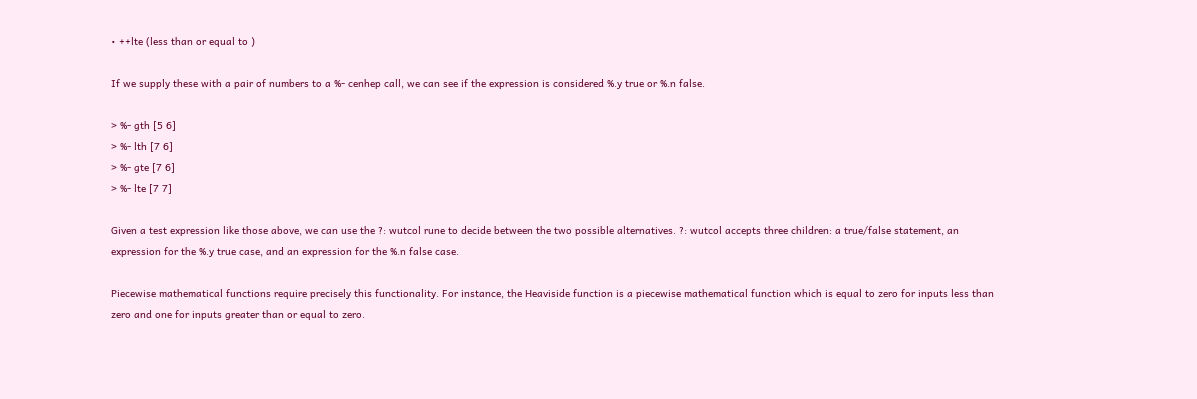• ++lte (less than or equal to )

If we supply these with a pair of numbers to a %- cenhep call, we can see if the expression is considered %.y true or %.n false.

> %- gth [5 6]
> %- lth [7 6]
> %- gte [7 6]
> %- lte [7 7]

Given a test expression like those above, we can use the ?: wutcol rune to decide between the two possible alternatives. ?: wutcol accepts three children: a true/false statement, an expression for the %.y true case, and an expression for the %.n false case.

Piecewise mathematical functions require precisely this functionality. For instance, the Heaviside function is a piecewise mathematical function which is equal to zero for inputs less than zero and one for inputs greater than or equal to zero.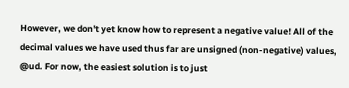However, we don't yet know how to represent a negative value! All of the decimal values we have used thus far are unsigned (non-negative) values, @ud. For now, the easiest solution is to just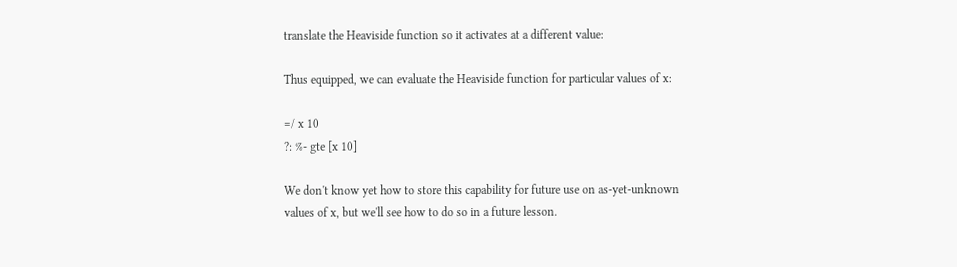translate the Heaviside function so it activates at a different value:

Thus equipped, we can evaluate the Heaviside function for particular values of x:

=/ x 10
?: %- gte [x 10]

We don't know yet how to store this capability for future use on as-yet-unknown values of x, but we'll see how to do so in a future lesson.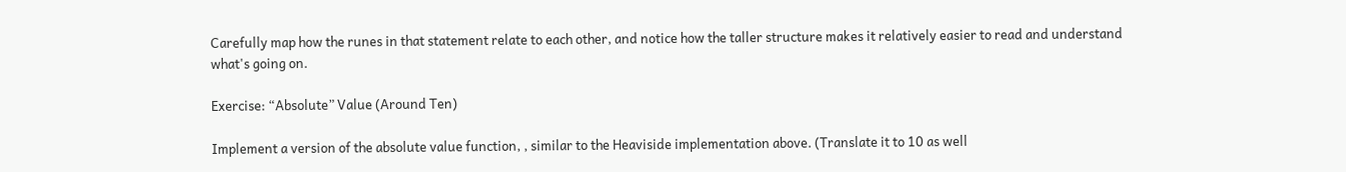Carefully map how the runes in that statement relate to each other, and notice how the taller structure makes it relatively easier to read and understand what's going on.

Exercise: “Absolute” Value (Around Ten)

Implement a version of the absolute value function, , similar to the Heaviside implementation above. (Translate it to 10 as well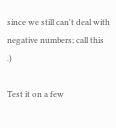since we still can't deal with negative numbers; call this .)

Test it on a few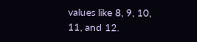values like 8, 9, 10, 11, and 12.